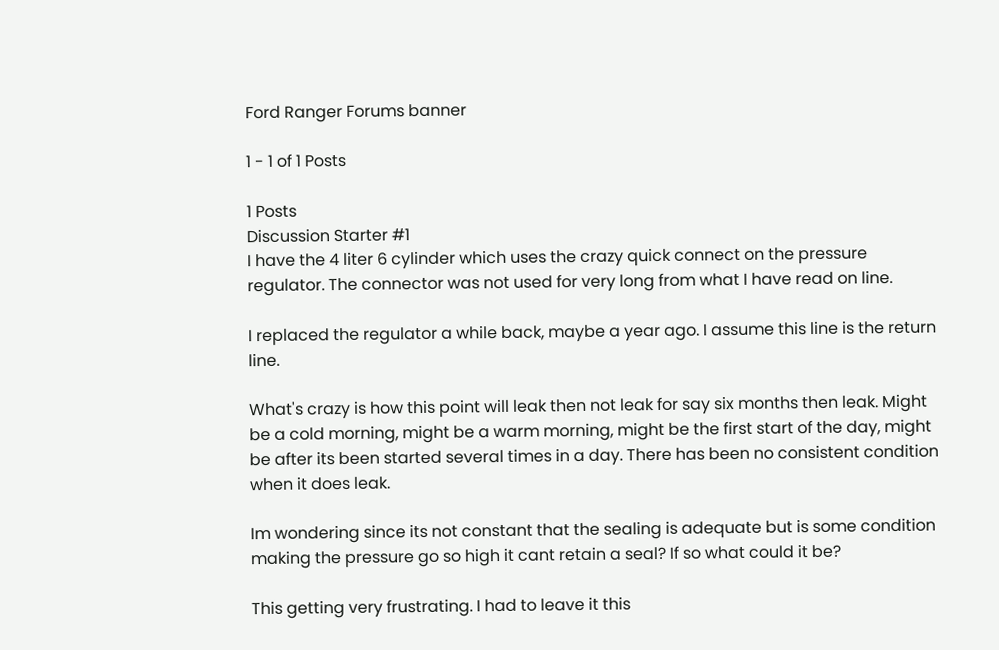Ford Ranger Forums banner

1 - 1 of 1 Posts

1 Posts
Discussion Starter #1
I have the 4 liter 6 cylinder which uses the crazy quick connect on the pressure regulator. The connector was not used for very long from what I have read on line.

I replaced the regulator a while back, maybe a year ago. I assume this line is the return line.

What's crazy is how this point will leak then not leak for say six months then leak. Might be a cold morning, might be a warm morning, might be the first start of the day, might be after its been started several times in a day. There has been no consistent condition when it does leak.

Im wondering since its not constant that the sealing is adequate but is some condition making the pressure go so high it cant retain a seal? If so what could it be?

This getting very frustrating. I had to leave it this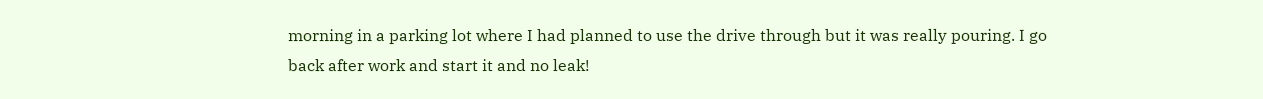morning in a parking lot where I had planned to use the drive through but it was really pouring. I go back after work and start it and no leak!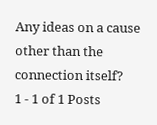Any ideas on a cause other than the connection itself?
1 - 1 of 1 Posts